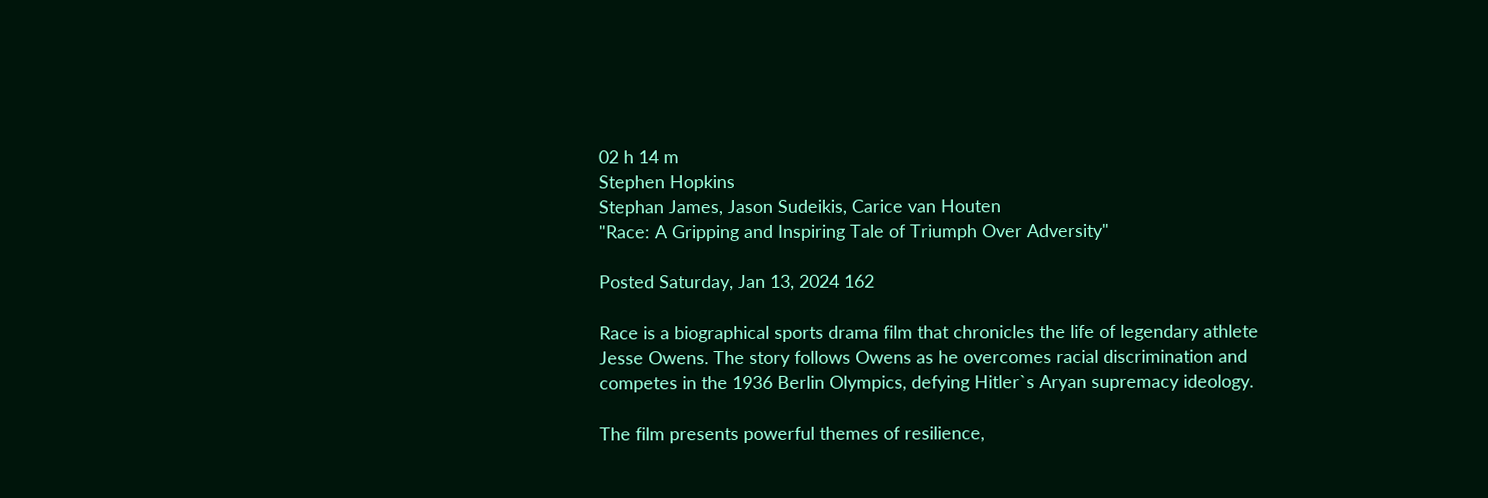02 h 14 m
Stephen Hopkins
Stephan James, Jason Sudeikis, Carice van Houten
"Race: A Gripping and Inspiring Tale of Triumph Over Adversity"

Posted Saturday, Jan 13, 2024 162

Race is a biographical sports drama film that chronicles the life of legendary athlete Jesse Owens. The story follows Owens as he overcomes racial discrimination and competes in the 1936 Berlin Olympics, defying Hitler`s Aryan supremacy ideology.

The film presents powerful themes of resilience,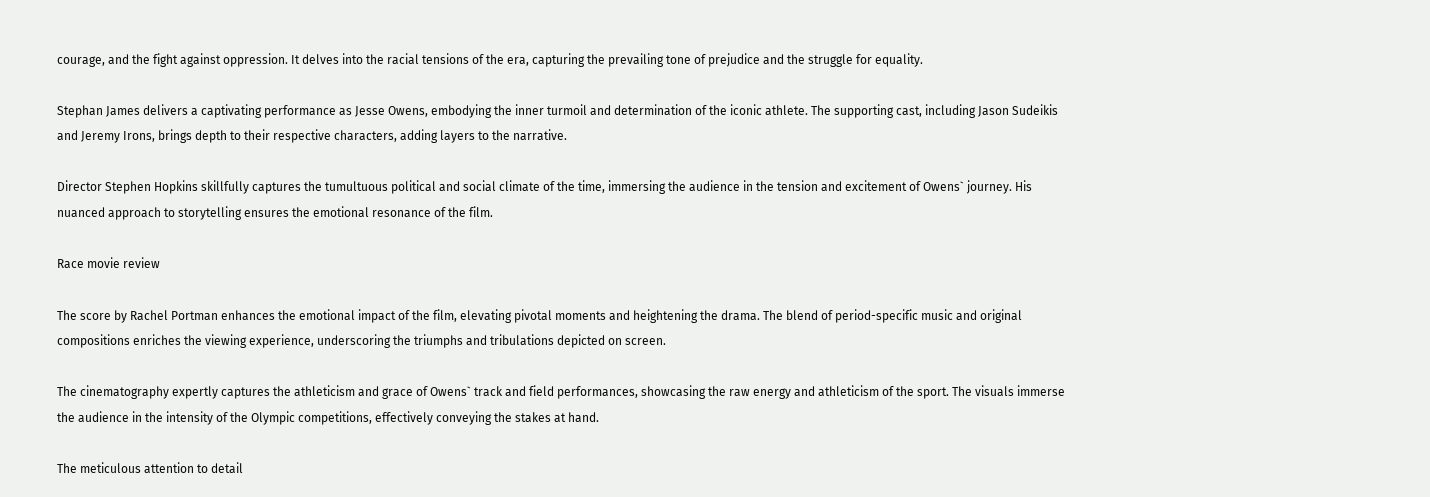courage, and the fight against oppression. It delves into the racial tensions of the era, capturing the prevailing tone of prejudice and the struggle for equality.

Stephan James delivers a captivating performance as Jesse Owens, embodying the inner turmoil and determination of the iconic athlete. The supporting cast, including Jason Sudeikis and Jeremy Irons, brings depth to their respective characters, adding layers to the narrative.

Director Stephen Hopkins skillfully captures the tumultuous political and social climate of the time, immersing the audience in the tension and excitement of Owens` journey. His nuanced approach to storytelling ensures the emotional resonance of the film.

Race movie review

The score by Rachel Portman enhances the emotional impact of the film, elevating pivotal moments and heightening the drama. The blend of period-specific music and original compositions enriches the viewing experience, underscoring the triumphs and tribulations depicted on screen.

The cinematography expertly captures the athleticism and grace of Owens` track and field performances, showcasing the raw energy and athleticism of the sport. The visuals immerse the audience in the intensity of the Olympic competitions, effectively conveying the stakes at hand.

The meticulous attention to detail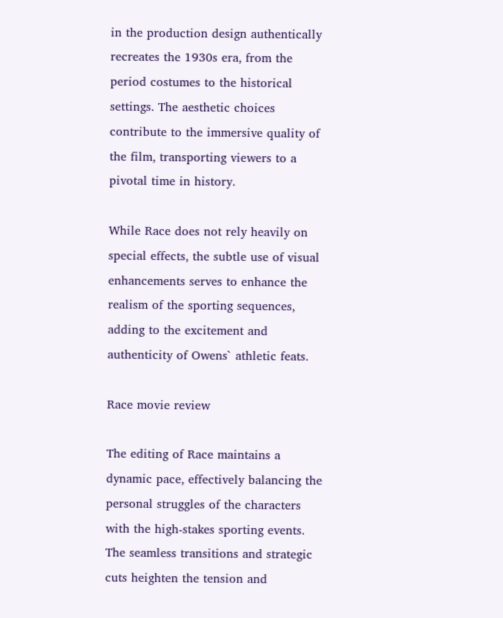in the production design authentically recreates the 1930s era, from the period costumes to the historical settings. The aesthetic choices contribute to the immersive quality of the film, transporting viewers to a pivotal time in history.

While Race does not rely heavily on special effects, the subtle use of visual enhancements serves to enhance the realism of the sporting sequences, adding to the excitement and authenticity of Owens` athletic feats.

Race movie review

The editing of Race maintains a dynamic pace, effectively balancing the personal struggles of the characters with the high-stakes sporting events. The seamless transitions and strategic cuts heighten the tension and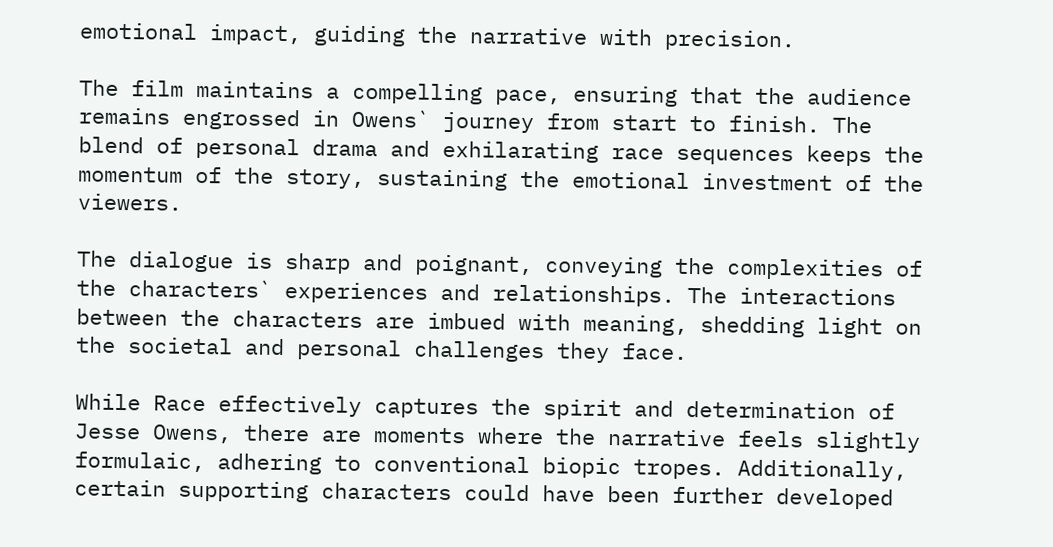emotional impact, guiding the narrative with precision.

The film maintains a compelling pace, ensuring that the audience remains engrossed in Owens` journey from start to finish. The blend of personal drama and exhilarating race sequences keeps the momentum of the story, sustaining the emotional investment of the viewers.

The dialogue is sharp and poignant, conveying the complexities of the characters` experiences and relationships. The interactions between the characters are imbued with meaning, shedding light on the societal and personal challenges they face.

While Race effectively captures the spirit and determination of Jesse Owens, there are moments where the narrative feels slightly formulaic, adhering to conventional biopic tropes. Additionally, certain supporting characters could have been further developed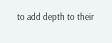to add depth to their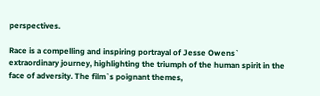perspectives.

Race is a compelling and inspiring portrayal of Jesse Owens` extraordinary journey, highlighting the triumph of the human spirit in the face of adversity. The film`s poignant themes,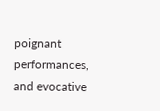poignant performances, and evocative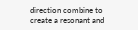direction combine to create a resonant and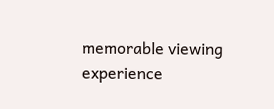memorable viewing experience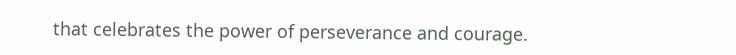that celebrates the power of perseverance and courage.